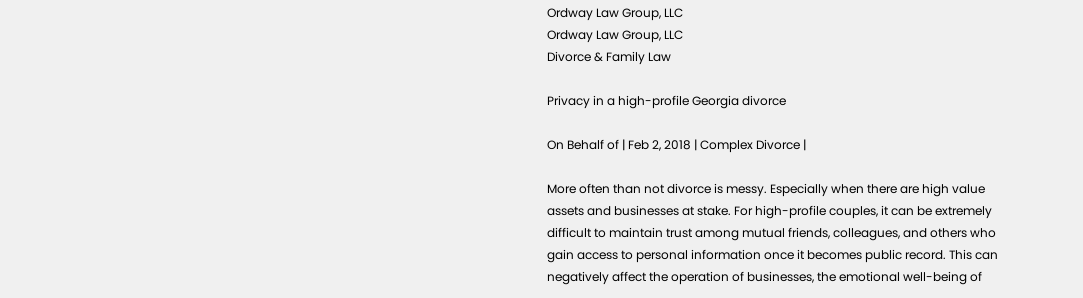Ordway Law Group, LLC
Ordway Law Group, LLC
Divorce & Family Law

Privacy in a high-profile Georgia divorce

On Behalf of | Feb 2, 2018 | Complex Divorce |

More often than not divorce is messy. Especially when there are high value assets and businesses at stake. For high-profile couples, it can be extremely difficult to maintain trust among mutual friends, colleagues, and others who gain access to personal information once it becomes public record. This can negatively affect the operation of businesses, the emotional well-being of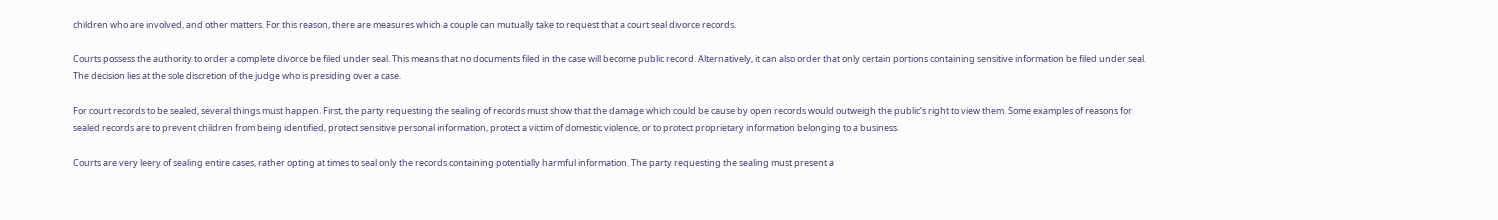children who are involved, and other matters. For this reason, there are measures which a couple can mutually take to request that a court seal divorce records.

Courts possess the authority to order a complete divorce be filed under seal. This means that no documents filed in the case will become public record. Alternatively, it can also order that only certain portions containing sensitive information be filed under seal. The decision lies at the sole discretion of the judge who is presiding over a case.

For court records to be sealed, several things must happen. First, the party requesting the sealing of records must show that the damage which could be cause by open records would outweigh the public’s right to view them. Some examples of reasons for sealed records are to prevent children from being identified, protect sensitive personal information, protect a victim of domestic violence, or to protect proprietary information belonging to a business.

Courts are very leery of sealing entire cases, rather opting at times to seal only the records containing potentially harmful information. The party requesting the sealing must present a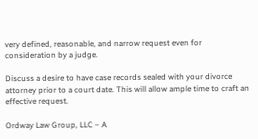very defined, reasonable, and narrow request even for consideration by a judge.

Discuss a desire to have case records sealed with your divorce attorney prior to a court date. This will allow ample time to craft an effective request.

Ordway Law Group, LLC – A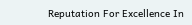Reputation For Excellence In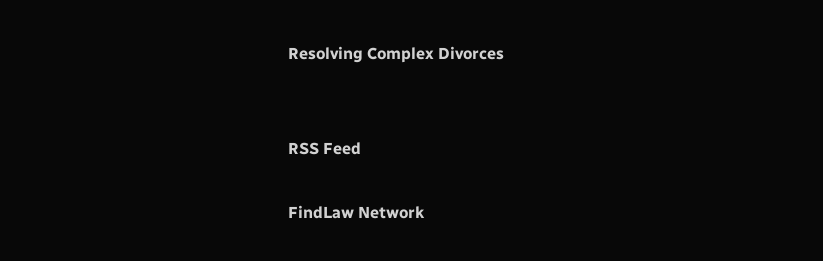Resolving Complex Divorces


RSS Feed

FindLaw Network